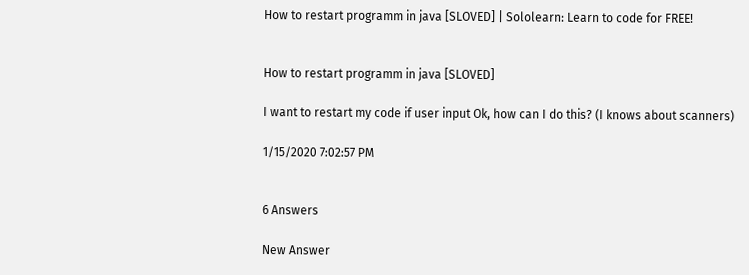How to restart programm in java [SLOVED] | Sololearn: Learn to code for FREE!


How to restart programm in java [SLOVED]

I want to restart my code if user input Ok, how can I do this? (I knows about scanners)

1/15/2020 7:02:57 PM


6 Answers

New Answer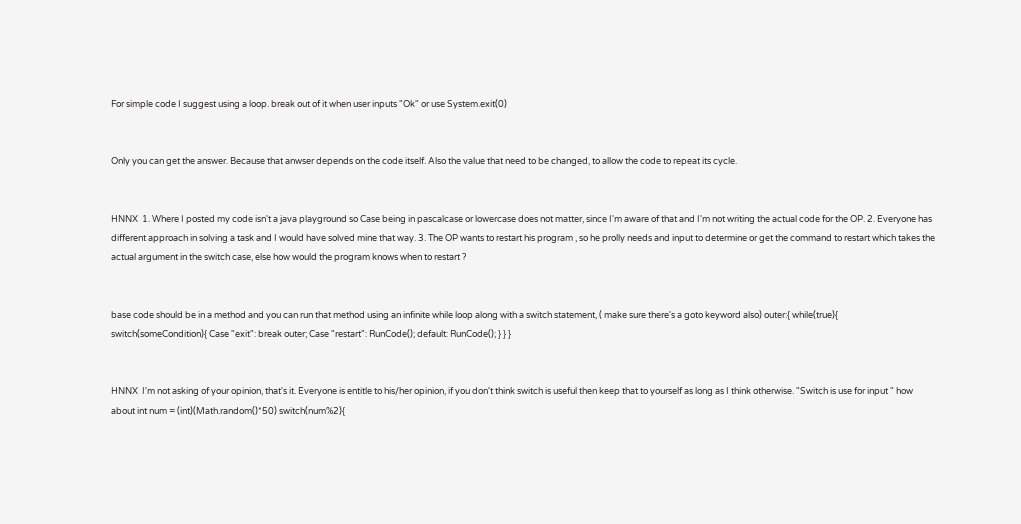For simple code I suggest using a loop. break out of it when user inputs "Ok" or use System.exit(0)


Only you can get the answer. Because that anwser depends on the code itself. Also the value that need to be changed, to allow the code to repeat its cycle.


HNNX  1. Where I posted my code isn't a java playground so Case being in pascalcase or lowercase does not matter, since I'm aware of that and I'm not writing the actual code for the OP. 2. Everyone has different approach in solving a task and I would have solved mine that way. 3. The OP wants to restart his program , so he prolly needs and input to determine or get the command to restart which takes the actual argument in the switch case, else how would the program knows when to restart ?


base code should be in a method and you can run that method using an infinite while loop along with a switch statement, ( make sure there's a goto keyword also) outer:{ while(true){ switch(someCondition){ Case "exit": break outer; Case "restart": RunCode(); default: RunCode(); } } }


HNNX  I'm not asking of your opinion, that's it. Everyone is entitle to his/her opinion, if you don't think switch is useful then keep that to yourself as long as I think otherwise. "Switch is use for input " how about int num = (int)(Math.random()*50) switch(num%2){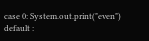case 0: System.out.print("even") default :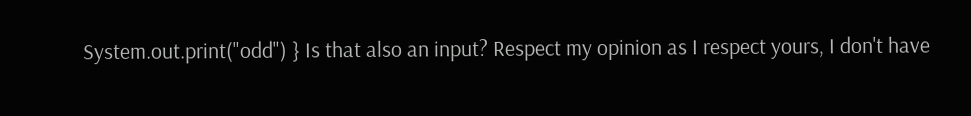System.out.print("odd") } Is that also an input? Respect my opinion as I respect yours, I don't have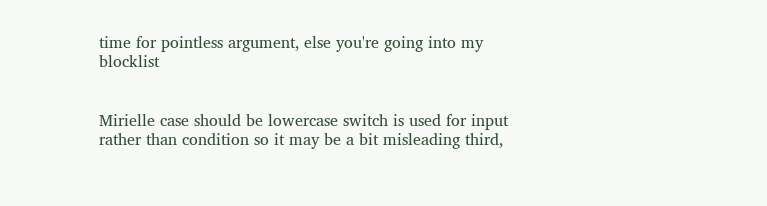time for pointless argument, else you're going into my blocklist


Mirielle case should be lowercase switch is used for input rather than condition so it may be a bit misleading third,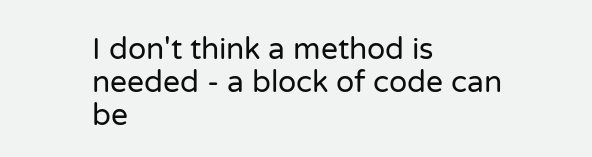I don't think a method is needed - a block of code can be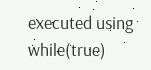executed using while(true)